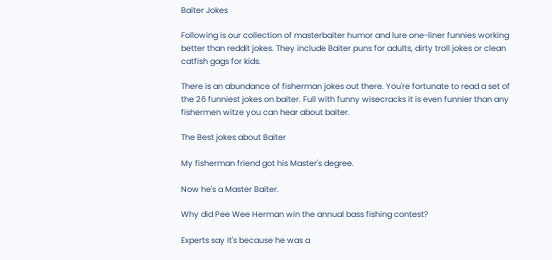Baiter Jokes

Following is our collection of masterbaiter humor and lure one-liner funnies working better than reddit jokes. They include Baiter puns for adults, dirty troll jokes or clean catfish gags for kids.

There is an abundance of fisherman jokes out there. You're fortunate to read a set of the 26 funniest jokes on baiter. Full with funny wisecracks it is even funnier than any fishermen witze you can hear about baiter.

The Best jokes about Baiter

My fisherman friend got his Master's degree.

Now he's a Master Baiter.

Why did Pee Wee Herman win the annual bass fishing contest?

Experts say it's because he was a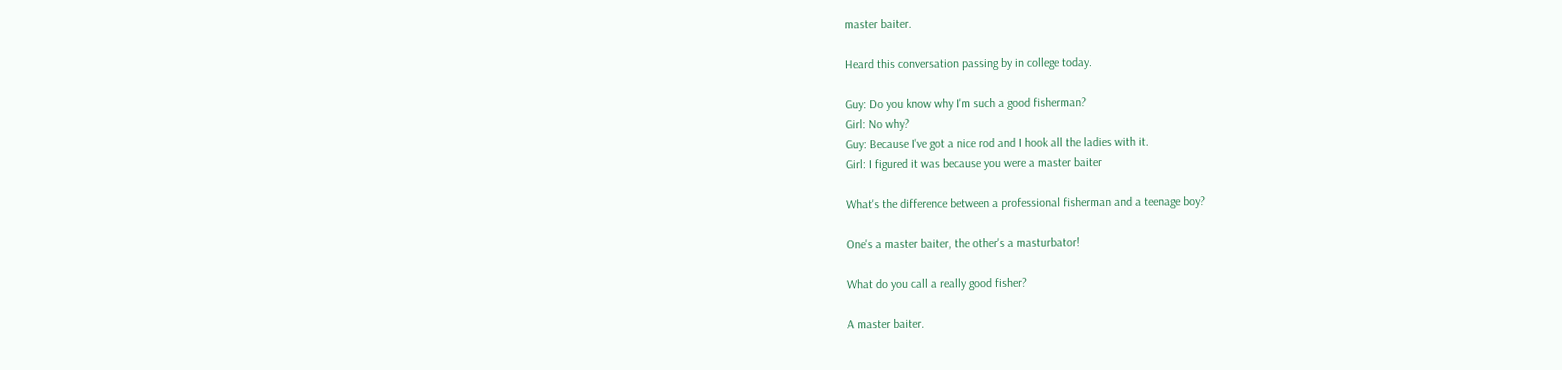master baiter.

Heard this conversation passing by in college today.

Guy: Do you know why I'm such a good fisherman?
Girl: No why?
Guy: Because I've got a nice rod and I hook all the ladies with it.
Girl: I figured it was because you were a master baiter

What's the difference between a professional fisherman and a teenage boy?

One's a master baiter, the other's a masturbator!

What do you call a really good fisher?

A master baiter.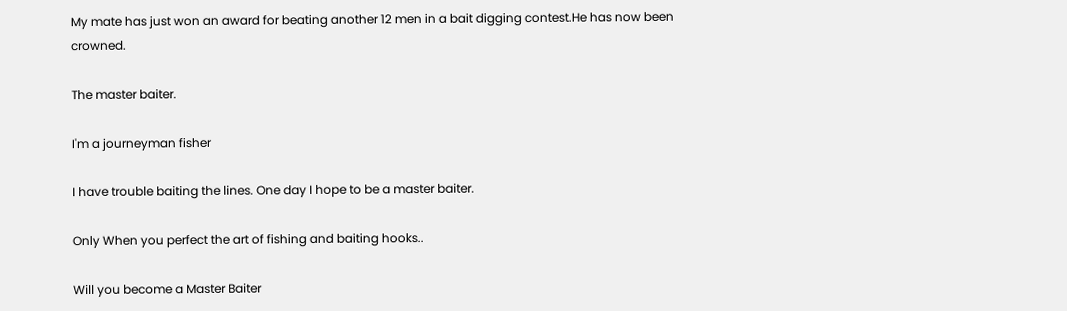My mate has just won an award for beating another 12 men in a bait digging contest.He has now been crowned.

The master baiter.

I'm a journeyman fisher

I have trouble baiting the lines. One day I hope to be a master baiter.

Only When you perfect the art of fishing and baiting hooks..

Will you become a Master Baiter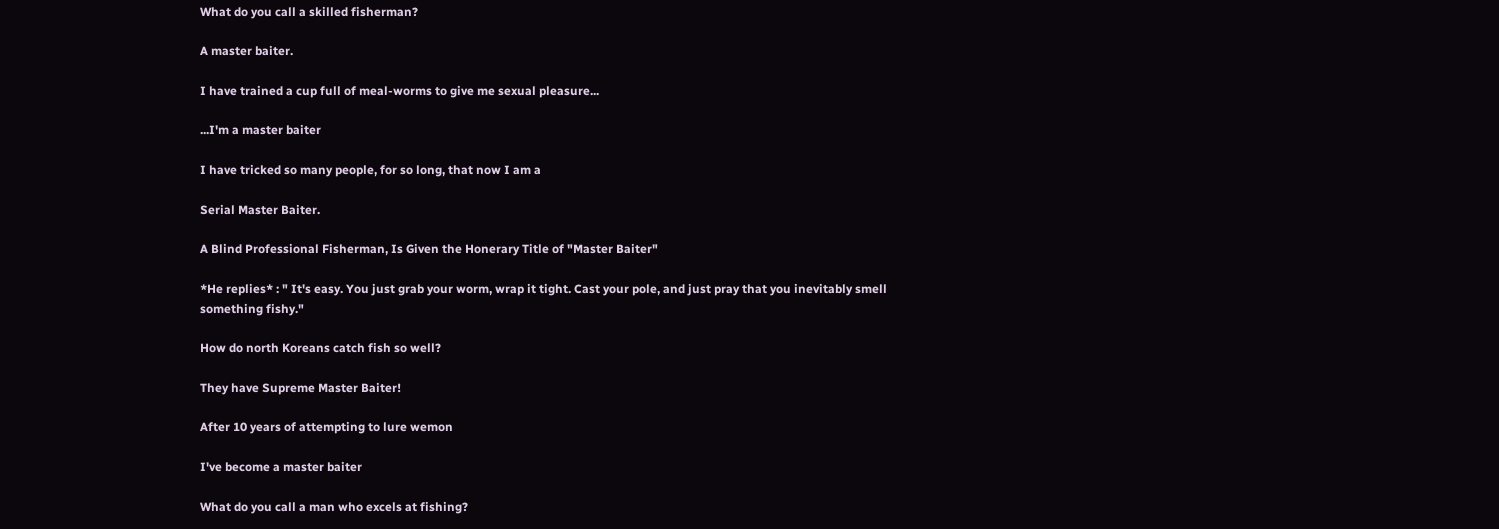What do you call a skilled fisherman?

A master baiter.

I have trained a cup full of meal-worms to give me sexual pleasure...

...I'm a master baiter

I have tricked so many people, for so long, that now I am a

Serial Master Baiter.

A Blind Professional Fisherman, Is Given the Honerary Title of "Master Baiter"

*He replies* : " It's easy. You just grab your worm, wrap it tight. Cast your pole, and just pray that you inevitably smell something fishy."

How do north Koreans catch fish so well?

They have Supreme Master Baiter!

After 10 years of attempting to lure wemon

I've become a master baiter

What do you call a man who excels at fishing?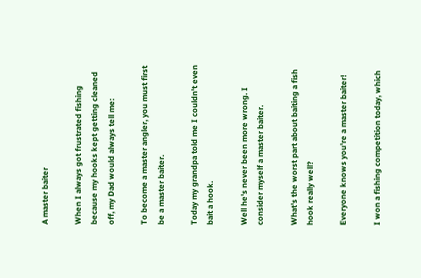A master baiter

When I always got frustrated fishing because my hooks kept getting cleaned off, my Dad would always tell me:

To become a master angler, you must first be a master baiter.

Today my grandpa told me I couldn't even bait a hook.

Well he's never been more wrong. I consider myself a master baiter.

What's the worst part about baiting a fish hook really well?

Everyone knows you're a master baiter!

I won a fishing competition today, which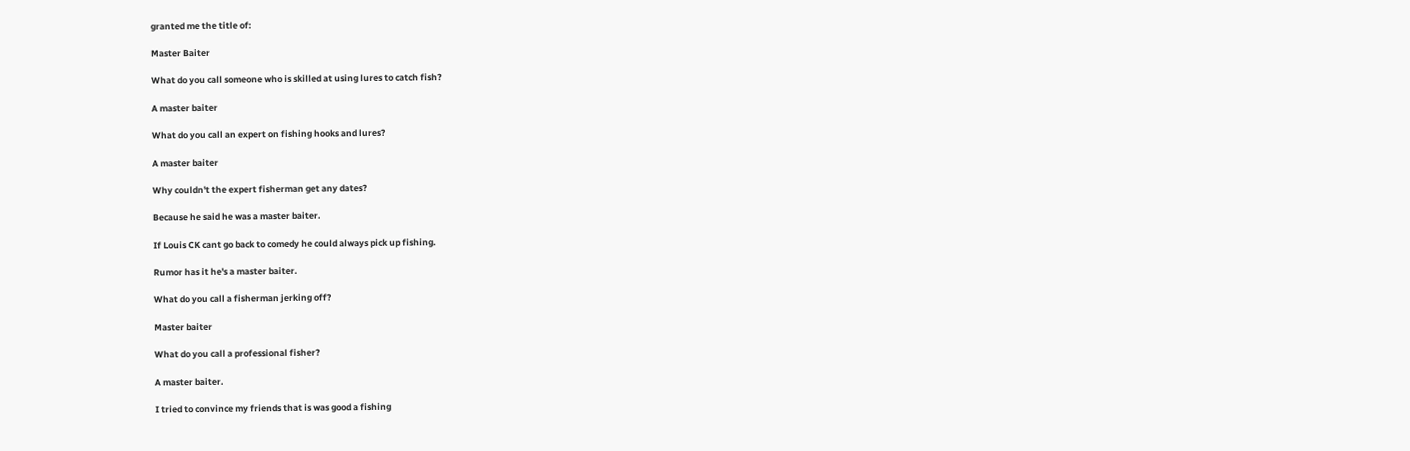granted me the title of:

Master Baiter

What do you call someone who is skilled at using lures to catch fish?

A master baiter

What do you call an expert on fishing hooks and lures?

A master baiter

Why couldn't the expert fisherman get any dates?

Because he said he was a master baiter.

If Louis CK cant go back to comedy he could always pick up fishing.

Rumor has it he's a master baiter.

What do you call a fisherman jerking off?

Master baiter

What do you call a professional fisher?

A master baiter.

I tried to convince my friends that is was good a fishing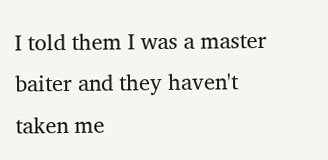I told them I was a master baiter and they haven't taken me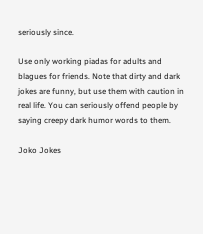seriously since.

Use only working piadas for adults and blagues for friends. Note that dirty and dark jokes are funny, but use them with caution in real life. You can seriously offend people by saying creepy dark humor words to them.

Joko Jokes